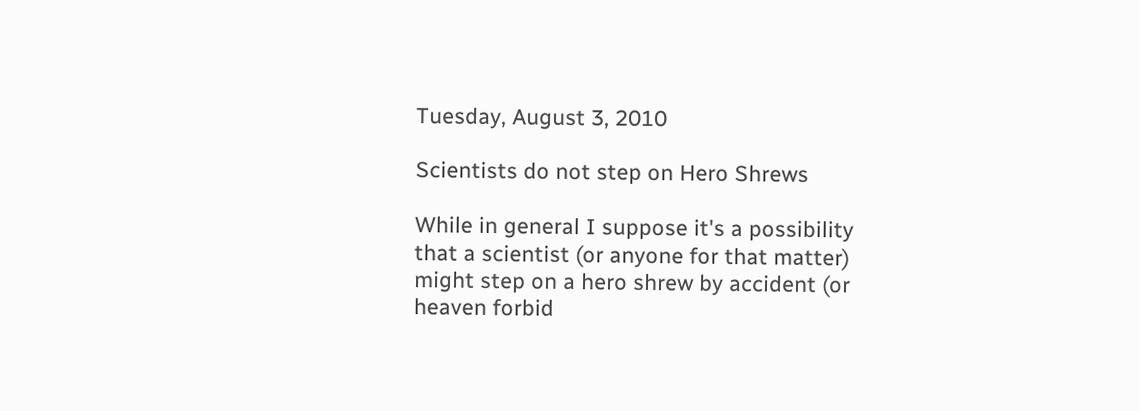Tuesday, August 3, 2010

Scientists do not step on Hero Shrews

While in general I suppose it's a possibility that a scientist (or anyone for that matter) might step on a hero shrew by accident (or heaven forbid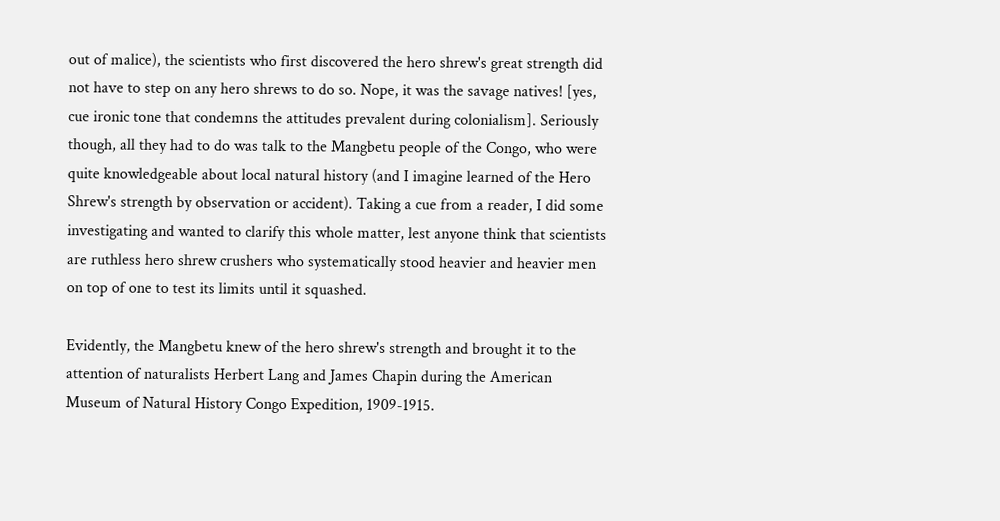out of malice), the scientists who first discovered the hero shrew's great strength did not have to step on any hero shrews to do so. Nope, it was the savage natives! [yes, cue ironic tone that condemns the attitudes prevalent during colonialism]. Seriously though, all they had to do was talk to the Mangbetu people of the Congo, who were quite knowledgeable about local natural history (and I imagine learned of the Hero Shrew's strength by observation or accident). Taking a cue from a reader, I did some investigating and wanted to clarify this whole matter, lest anyone think that scientists are ruthless hero shrew crushers who systematically stood heavier and heavier men on top of one to test its limits until it squashed.

Evidently, the Mangbetu knew of the hero shrew's strength and brought it to the attention of naturalists Herbert Lang and James Chapin during the American Museum of Natural History Congo Expedition, 1909-1915.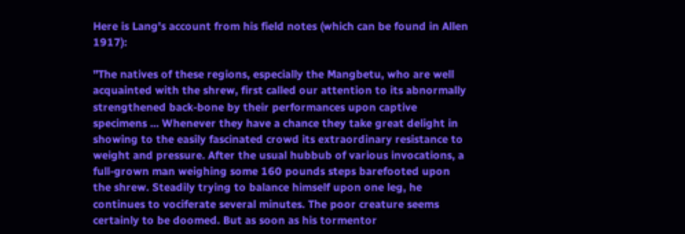Here is Lang's account from his field notes (which can be found in Allen 1917):

"The natives of these regions, especially the Mangbetu, who are well acquainted with the shrew, first called our attention to its abnormally strengthened back-bone by their performances upon captive specimens ... Whenever they have a chance they take great delight in showing to the easily fascinated crowd its extraordinary resistance to weight and pressure. After the usual hubbub of various invocations, a full-grown man weighing some 160 pounds steps barefooted upon the shrew. Steadily trying to balance himself upon one leg, he continues to vociferate several minutes. The poor creature seems certainly to be doomed. But as soon as his tormentor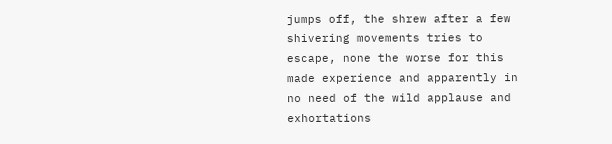jumps off, the shrew after a few shivering movements tries to escape, none the worse for this made experience and apparently in no need of the wild applause and exhortations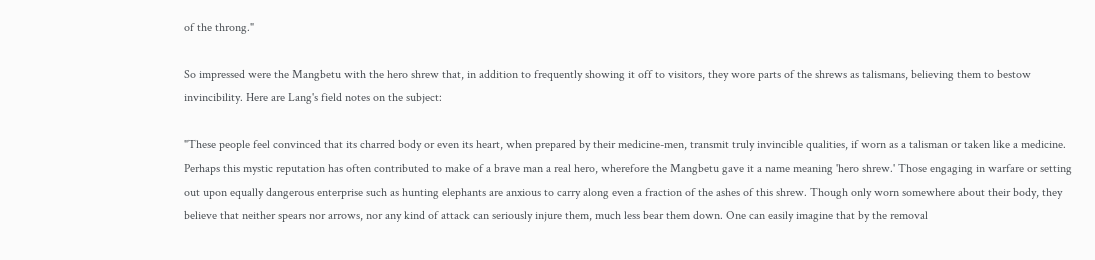of the throng."

So impressed were the Mangbetu with the hero shrew that, in addition to frequently showing it off to visitors, they wore parts of the shrews as talismans, believing them to bestow invincibility. Here are Lang's field notes on the subject:

"These people feel convinced that its charred body or even its heart, when prepared by their medicine-men, transmit truly invincible qualities, if worn as a talisman or taken like a medicine. Perhaps this mystic reputation has often contributed to make of a brave man a real hero, wherefore the Mangbetu gave it a name meaning 'hero shrew.' Those engaging in warfare or setting out upon equally dangerous enterprise such as hunting elephants are anxious to carry along even a fraction of the ashes of this shrew. Though only worn somewhere about their body, they believe that neither spears nor arrows, nor any kind of attack can seriously injure them, much less bear them down. One can easily imagine that by the removal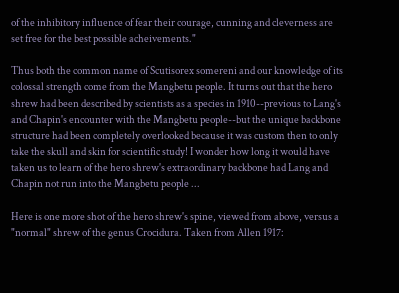of the inhibitory influence of fear their courage, cunning and cleverness are set free for the best possible acheivements."

Thus both the common name of Scutisorex somereni and our knowledge of its colossal strength come from the Mangbetu people. It turns out that the hero shrew had been described by scientists as a species in 1910--previous to Lang's and Chapin's encounter with the Mangbetu people--but the unique backbone structure had been completely overlooked because it was custom then to only take the skull and skin for scientific study! I wonder how long it would have taken us to learn of the hero shrew's extraordinary backbone had Lang and Chapin not run into the Mangbetu people ...

Here is one more shot of the hero shrew's spine, viewed from above, versus a "normal" shrew of the genus Crocidura. Taken from Allen 1917: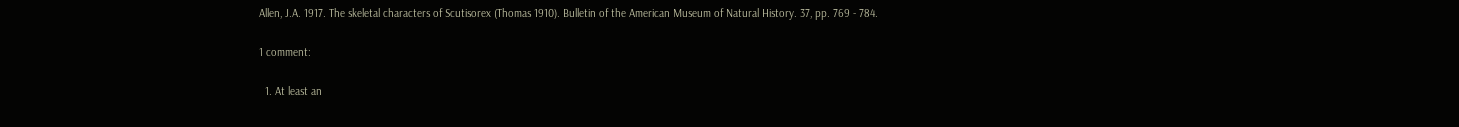Allen, J.A. 1917. The skeletal characters of Scutisorex (Thomas 1910). Bulletin of the American Museum of Natural History. 37, pp. 769 - 784.

1 comment:

  1. At least an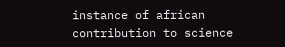instance of african contribution to science